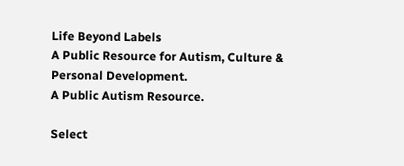Life Beyond Labels
A Public Resource for Autism, Culture & Personal Development.
A Public Autism Resource.

Select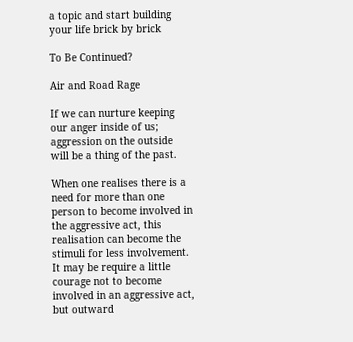a topic and start building your life brick by brick

To Be Continued?

Air and Road Rage

If we can nurture keeping our anger inside of us; aggression on the outside will be a thing of the past.

When one realises there is a need for more than one person to become involved in the aggressive act, this realisation can become the stimuli for less involvement. It may be require a little courage not to become involved in an aggressive act, but outward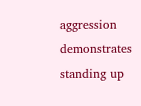aggression demonstrates standing up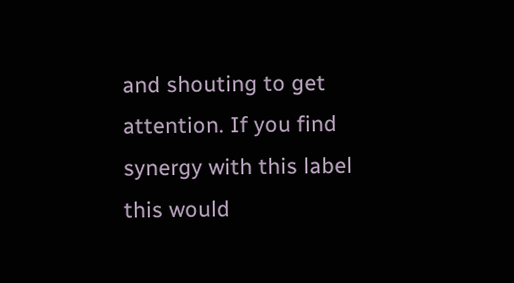and shouting to get attention. If you find synergy with this label this would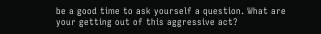be a good time to ask yourself a question. What are your getting out of this aggressive act?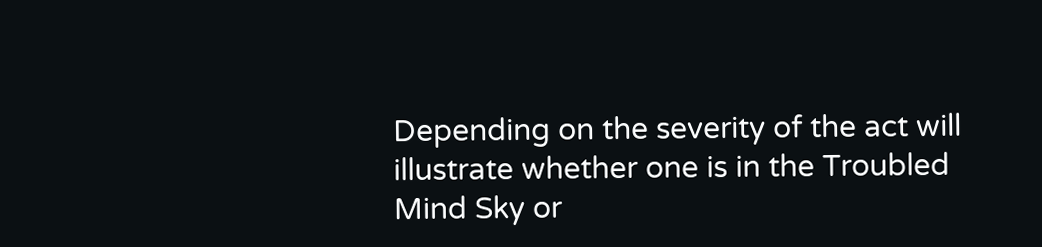Depending on the severity of the act will illustrate whether one is in the Troubled Mind Sky or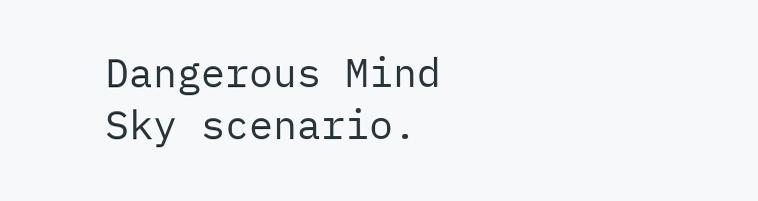Dangerous Mind Sky scenario.